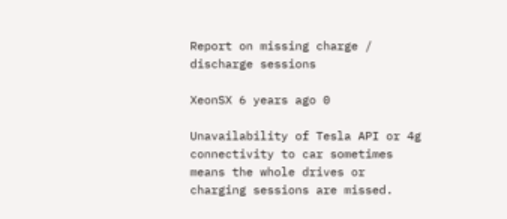Report on missing charge / discharge sessions

XeonSX 6 years ago 0

Unavailability of Tesla API or 4g connectivity to car sometimes means the whole drives or charging sessions are missed.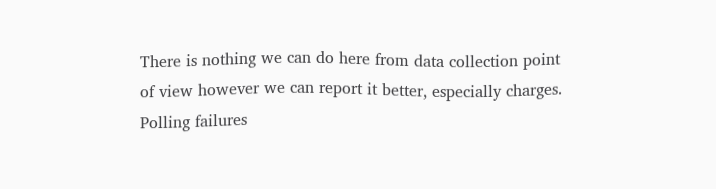There is nothing we can do here from data collection point of view however we can report it better, especially charges.  Polling failures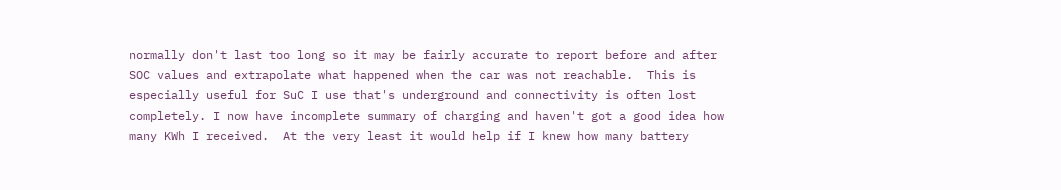normally don't last too long so it may be fairly accurate to report before and after SOC values and extrapolate what happened when the car was not reachable.  This is especially useful for SuC I use that's underground and connectivity is often lost completely. I now have incomplete summary of charging and haven't got a good idea how many KWh I received.  At the very least it would help if I knew how many battery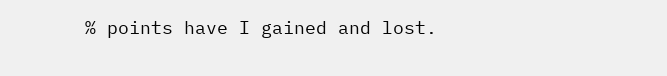% points have I gained and lost.